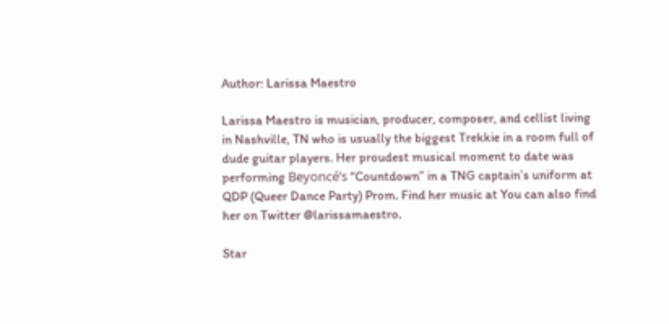Author: Larissa Maestro

Larissa Maestro is musician, producer, composer, and cellist living in Nashville, TN who is usually the biggest Trekkie in a room full of dude guitar players. Her proudest musical moment to date was performing Beyoncé’s “Countdown” in a TNG captain’s uniform at QDP (Queer Dance Party) Prom. Find her music at You can also find her on Twitter @larissamaestro.

Star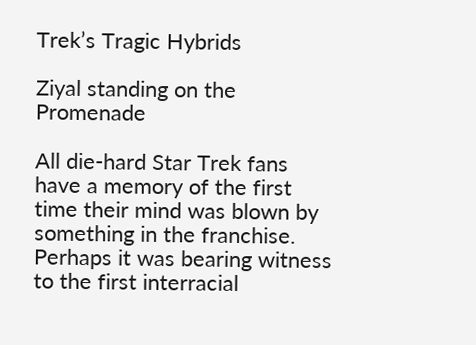Trek’s Tragic Hybrids

Ziyal standing on the Promenade

All die-hard Star Trek fans have a memory of the first time their mind was blown by something in the franchise. Perhaps it was bearing witness to the first interracial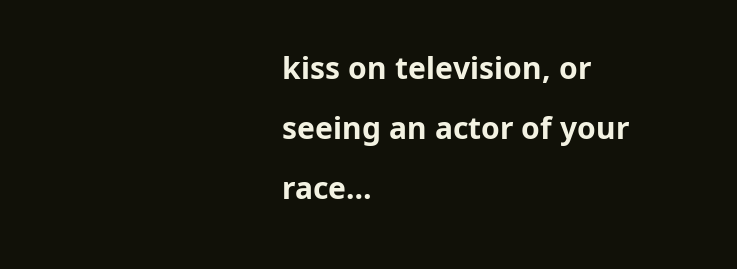kiss on television, or seeing an actor of your race…